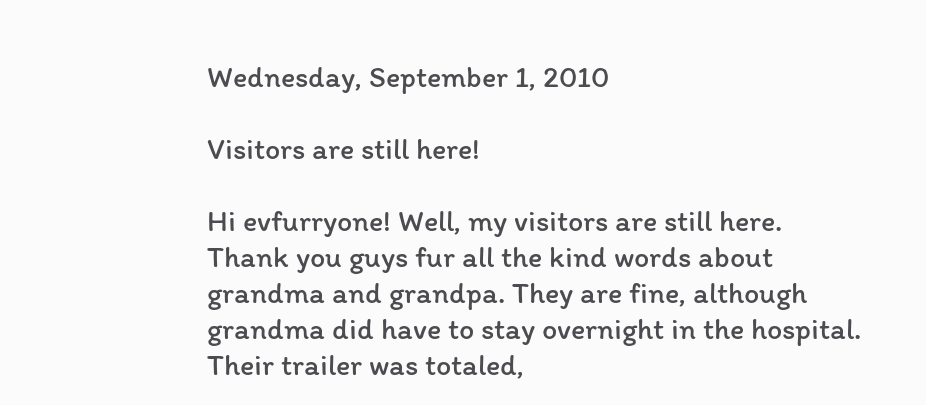Wednesday, September 1, 2010

Visitors are still here!

Hi evfurryone! Well, my visitors are still here. Thank you guys fur all the kind words about grandma and grandpa. They are fine, although grandma did have to stay overnight in the hospital. Their trailer was totaled,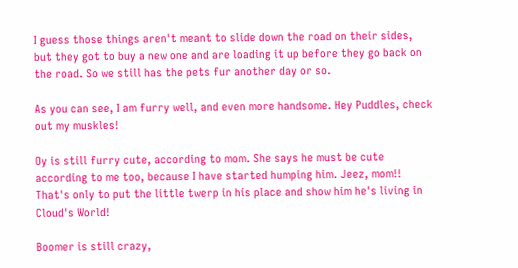I guess those things aren't meant to slide down the road on their sides, but they got to buy a new one and are loading it up before they go back on the road. So we still has the pets fur another day or so.

As you can see, I am furry well, and even more handsome. Hey Puddles, check out my muskles!

Oy is still furry cute, according to mom. She says he must be cute according to me too, because I have started humping him. Jeez, mom!! That's only to put the little twerp in his place and show him he's living in Cloud's World!

Boomer is still crazy,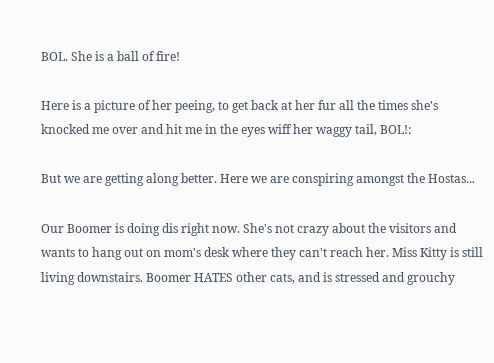BOL. She is a ball of fire!

Here is a picture of her peeing, to get back at her fur all the times she's knocked me over and hit me in the eyes wiff her waggy tail, BOL!:

But we are getting along better. Here we are conspiring amongst the Hostas...

Our Boomer is doing dis right now. She's not crazy about the visitors and wants to hang out on mom's desk where they can't reach her. Miss Kitty is still living downstairs. Boomer HATES other cats, and is stressed and grouchy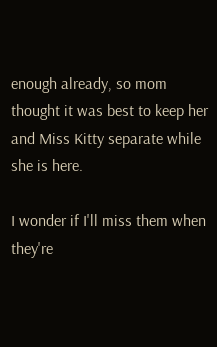enough already, so mom thought it was best to keep her and Miss Kitty separate while she is here.

I wonder if I'll miss them when they're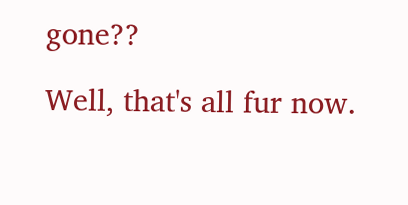gone??

Well, that's all fur now.